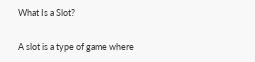What Is a Slot?

A slot is a type of game where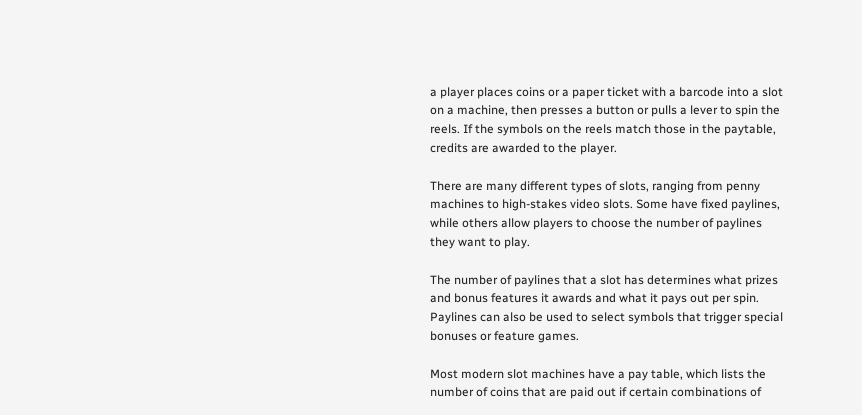a player places coins or a paper ticket with a barcode into a slot on a machine, then presses a button or pulls a lever to spin the reels. If the symbols on the reels match those in the paytable, credits are awarded to the player.

There are many different types of slots, ranging from penny machines to high-stakes video slots. Some have fixed paylines, while others allow players to choose the number of paylines they want to play.

The number of paylines that a slot has determines what prizes and bonus features it awards and what it pays out per spin. Paylines can also be used to select symbols that trigger special bonuses or feature games.

Most modern slot machines have a pay table, which lists the number of coins that are paid out if certain combinations of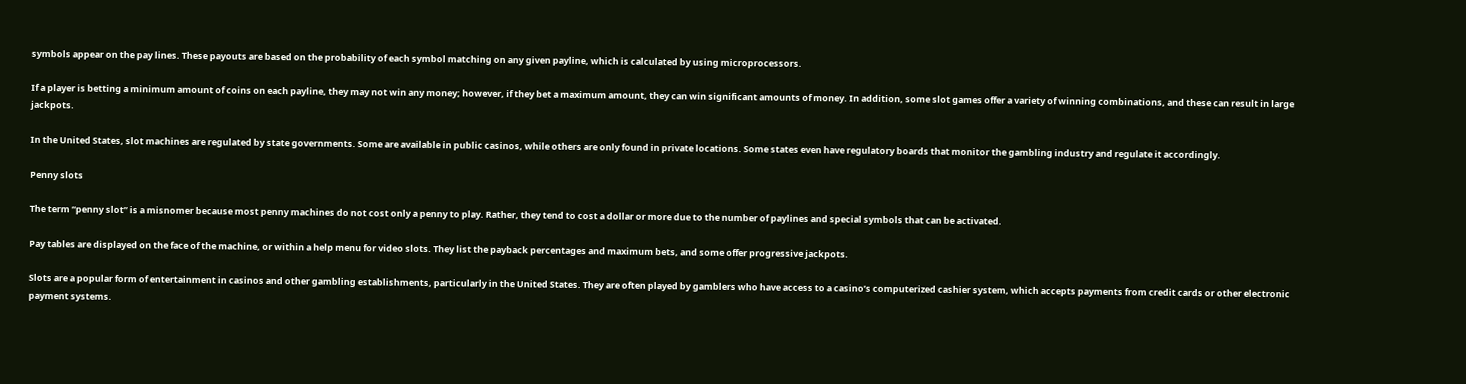symbols appear on the pay lines. These payouts are based on the probability of each symbol matching on any given payline, which is calculated by using microprocessors.

If a player is betting a minimum amount of coins on each payline, they may not win any money; however, if they bet a maximum amount, they can win significant amounts of money. In addition, some slot games offer a variety of winning combinations, and these can result in large jackpots.

In the United States, slot machines are regulated by state governments. Some are available in public casinos, while others are only found in private locations. Some states even have regulatory boards that monitor the gambling industry and regulate it accordingly.

Penny slots

The term “penny slot” is a misnomer because most penny machines do not cost only a penny to play. Rather, they tend to cost a dollar or more due to the number of paylines and special symbols that can be activated.

Pay tables are displayed on the face of the machine, or within a help menu for video slots. They list the payback percentages and maximum bets, and some offer progressive jackpots.

Slots are a popular form of entertainment in casinos and other gambling establishments, particularly in the United States. They are often played by gamblers who have access to a casino’s computerized cashier system, which accepts payments from credit cards or other electronic payment systems.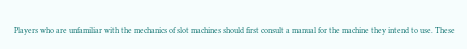Players who are unfamiliar with the mechanics of slot machines should first consult a manual for the machine they intend to use. These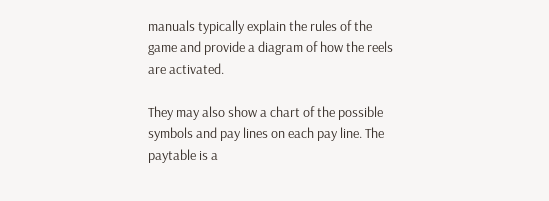manuals typically explain the rules of the game and provide a diagram of how the reels are activated.

They may also show a chart of the possible symbols and pay lines on each pay line. The paytable is a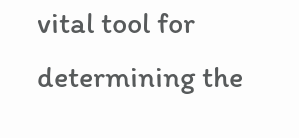vital tool for determining the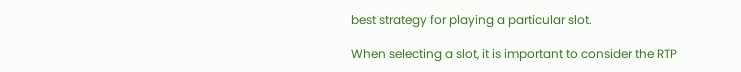best strategy for playing a particular slot.

When selecting a slot, it is important to consider the RTP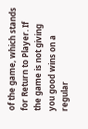of the game, which stands for Return to Player. If the game is not giving you good wins on a regular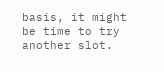basis, it might be time to try another slot.